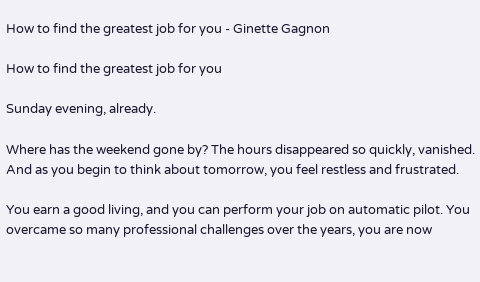How to find the greatest job for you - Ginette Gagnon

How to find the greatest job for you

Sunday evening, already.

Where has the weekend gone by? The hours disappeared so quickly, vanished. And as you begin to think about tomorrow, you feel restless and frustrated.

You earn a good living, and you can perform your job on automatic pilot. You overcame so many professional challenges over the years, you are now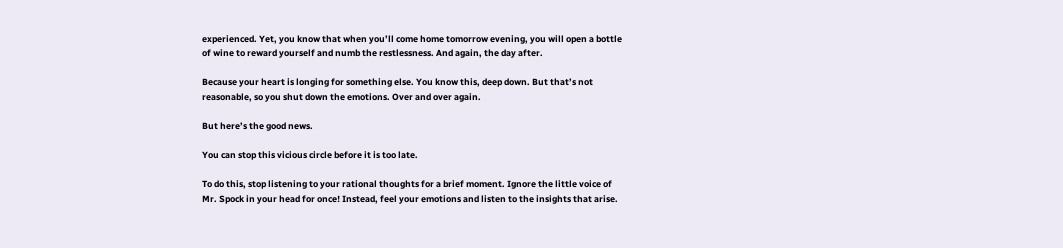experienced. Yet, you know that when you’ll come home tomorrow evening, you will open a bottle of wine to reward yourself and numb the restlessness. And again, the day after.

Because your heart is longing for something else. You know this, deep down. But that’s not reasonable, so you shut down the emotions. Over and over again.

But here’s the good news.

You can stop this vicious circle before it is too late.

To do this, stop listening to your rational thoughts for a brief moment. Ignore the little voice of Mr. Spock in your head for once! Instead, feel your emotions and listen to the insights that arise.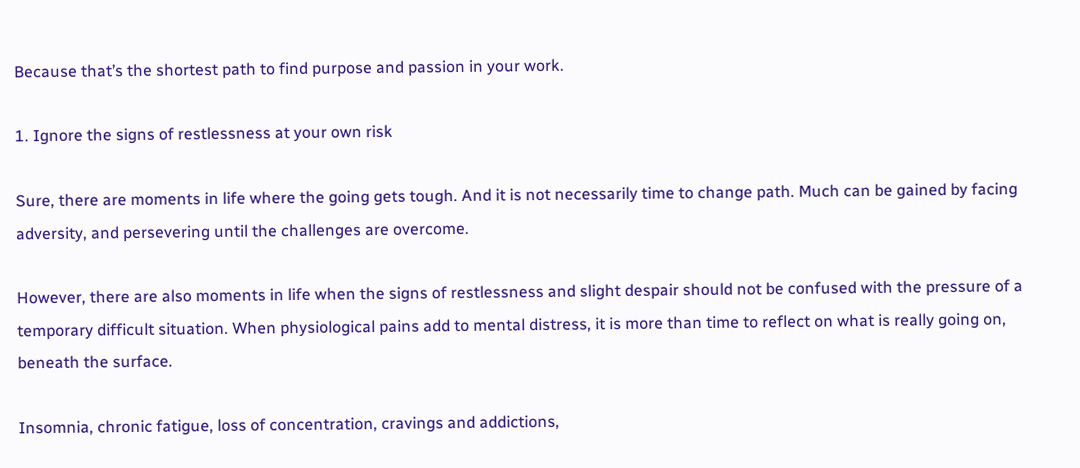Because that’s the shortest path to find purpose and passion in your work.

1. Ignore the signs of restlessness at your own risk

Sure, there are moments in life where the going gets tough. And it is not necessarily time to change path. Much can be gained by facing adversity, and persevering until the challenges are overcome.

However, there are also moments in life when the signs of restlessness and slight despair should not be confused with the pressure of a temporary difficult situation. When physiological pains add to mental distress, it is more than time to reflect on what is really going on, beneath the surface.

Insomnia, chronic fatigue, loss of concentration, cravings and addictions,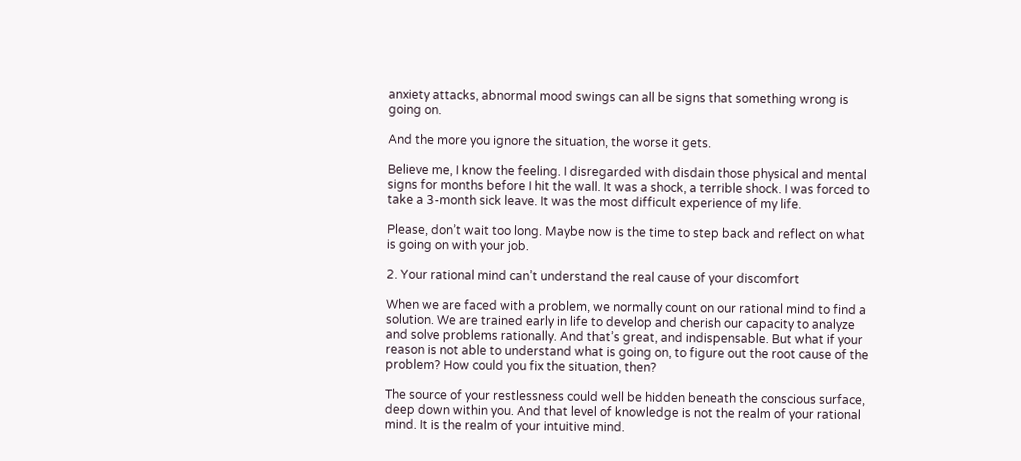anxiety attacks, abnormal mood swings can all be signs that something wrong is going on.

And the more you ignore the situation, the worse it gets.

Believe me, I know the feeling. I disregarded with disdain those physical and mental signs for months before I hit the wall. It was a shock, a terrible shock. I was forced to take a 3-month sick leave. It was the most difficult experience of my life.

Please, don’t wait too long. Maybe now is the time to step back and reflect on what is going on with your job.

2. Your rational mind can’t understand the real cause of your discomfort

When we are faced with a problem, we normally count on our rational mind to find a solution. We are trained early in life to develop and cherish our capacity to analyze and solve problems rationally. And that’s great, and indispensable. But what if your reason is not able to understand what is going on, to figure out the root cause of the problem? How could you fix the situation, then?

The source of your restlessness could well be hidden beneath the conscious surface, deep down within you. And that level of knowledge is not the realm of your rational mind. It is the realm of your intuitive mind.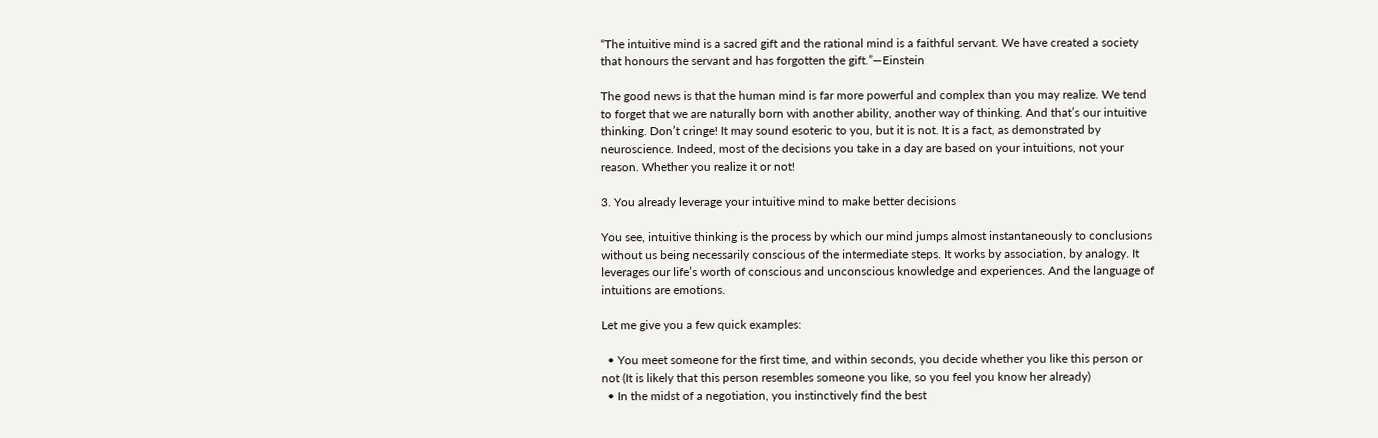“The intuitive mind is a sacred gift and the rational mind is a faithful servant. We have created a society that honours the servant and has forgotten the gift.”—Einstein

The good news is that the human mind is far more powerful and complex than you may realize. We tend to forget that we are naturally born with another ability, another way of thinking. And that’s our intuitive thinking. Don’t cringe! It may sound esoteric to you, but it is not. It is a fact, as demonstrated by neuroscience. Indeed, most of the decisions you take in a day are based on your intuitions, not your reason. Whether you realize it or not!

3. You already leverage your intuitive mind to make better decisions

You see, intuitive thinking is the process by which our mind jumps almost instantaneously to conclusions without us being necessarily conscious of the intermediate steps. It works by association, by analogy. It leverages our life’s worth of conscious and unconscious knowledge and experiences. And the language of intuitions are emotions.

Let me give you a few quick examples:

  • You meet someone for the first time, and within seconds, you decide whether you like this person or not (It is likely that this person resembles someone you like, so you feel you know her already)
  • In the midst of a negotiation, you instinctively find the best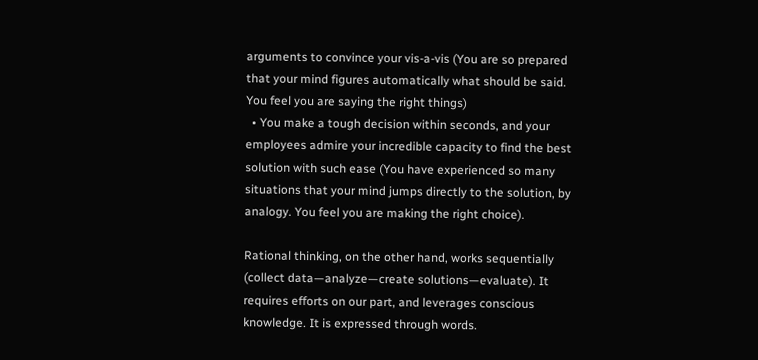arguments to convince your vis-a-vis (You are so prepared that your mind figures automatically what should be said. You feel you are saying the right things)
  • You make a tough decision within seconds, and your employees admire your incredible capacity to find the best solution with such ease (You have experienced so many situations that your mind jumps directly to the solution, by analogy. You feel you are making the right choice).

Rational thinking, on the other hand, works sequentially (collect data—analyze—create solutions—evaluate). It requires efforts on our part, and leverages conscious knowledge. It is expressed through words.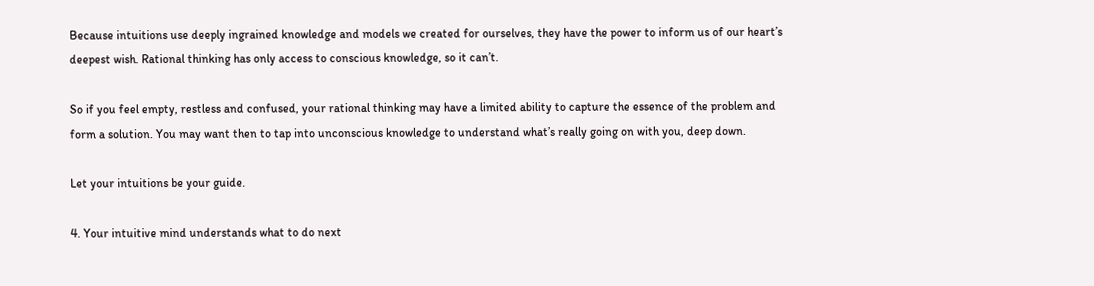Because intuitions use deeply ingrained knowledge and models we created for ourselves, they have the power to inform us of our heart’s deepest wish. Rational thinking has only access to conscious knowledge, so it can’t.

So if you feel empty, restless and confused, your rational thinking may have a limited ability to capture the essence of the problem and form a solution. You may want then to tap into unconscious knowledge to understand what’s really going on with you, deep down.

Let your intuitions be your guide.

4. Your intuitive mind understands what to do next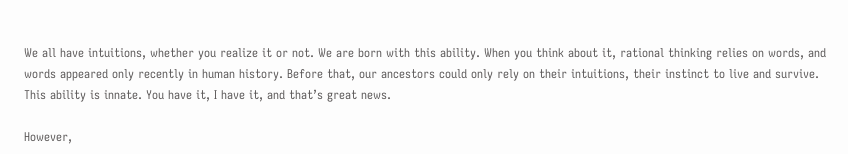We all have intuitions, whether you realize it or not. We are born with this ability. When you think about it, rational thinking relies on words, and words appeared only recently in human history. Before that, our ancestors could only rely on their intuitions, their instinct to live and survive. This ability is innate. You have it, I have it, and that’s great news.

However,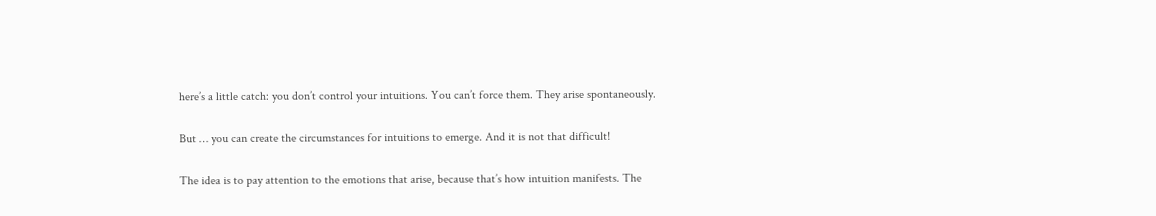here’s a little catch: you don’t control your intuitions. You can’t force them. They arise spontaneously.

But … you can create the circumstances for intuitions to emerge. And it is not that difficult!

The idea is to pay attention to the emotions that arise, because that’s how intuition manifests. The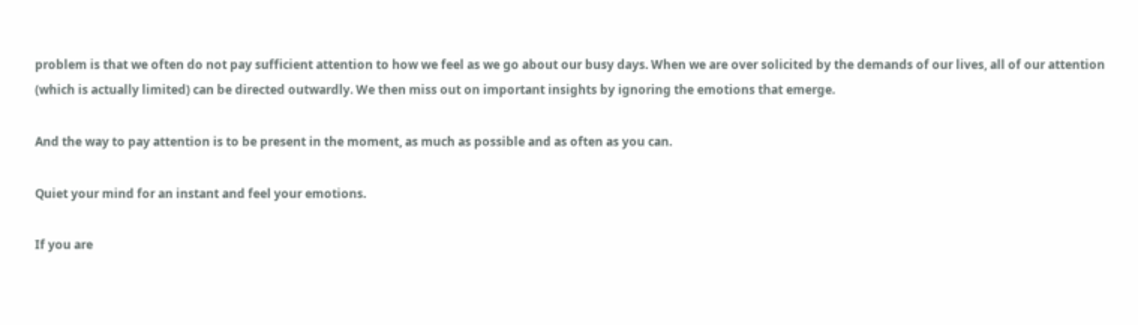problem is that we often do not pay sufficient attention to how we feel as we go about our busy days. When we are over solicited by the demands of our lives, all of our attention (which is actually limited) can be directed outwardly. We then miss out on important insights by ignoring the emotions that emerge.

And the way to pay attention is to be present in the moment, as much as possible and as often as you can.

Quiet your mind for an instant and feel your emotions.

If you are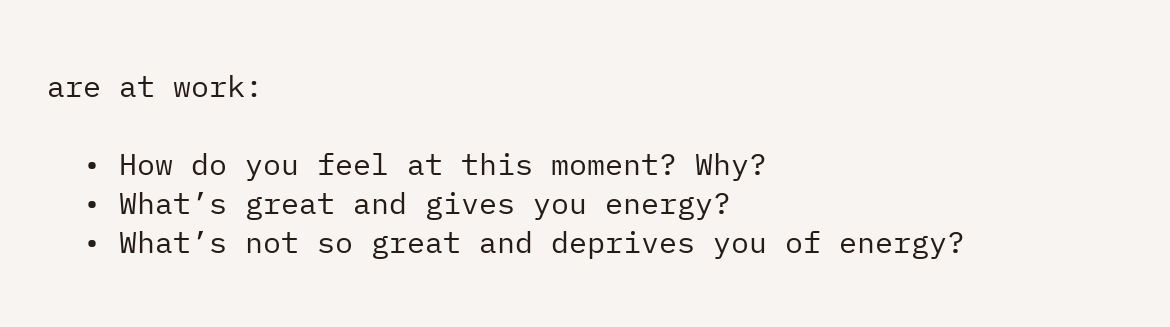are at work:

  • How do you feel at this moment? Why?
  • What’s great and gives you energy?
  • What’s not so great and deprives you of energy?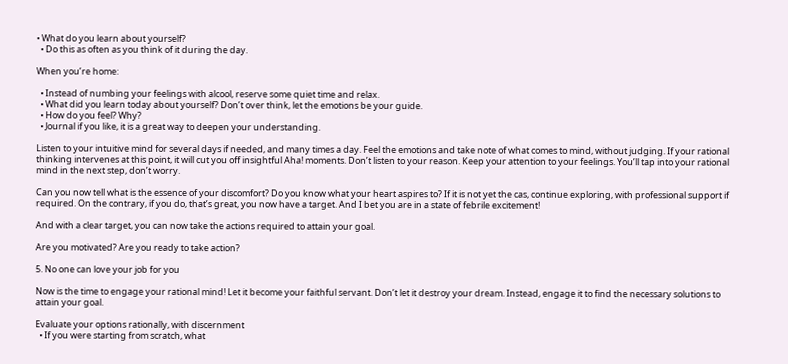• What do you learn about yourself?
  • Do this as often as you think of it during the day.

When you’re home:

  • Instead of numbing your feelings with alcool, reserve some quiet time and relax.
  • What did you learn today about yourself? Don’t over think, let the emotions be your guide.
  • How do you feel? Why?
  • Journal if you like, it is a great way to deepen your understanding.

Listen to your intuitive mind for several days if needed, and many times a day. Feel the emotions and take note of what comes to mind, without judging. If your rational thinking intervenes at this point, it will cut you off insightful Aha! moments. Don’t listen to your reason. Keep your attention to your feelings. You’ll tap into your rational mind in the next step, don’t worry.

Can you now tell what is the essence of your discomfort? Do you know what your heart aspires to? If it is not yet the cas, continue exploring, with professional support if required. On the contrary, if you do, that’s great, you now have a target. And I bet you are in a state of febrile excitement!

And with a clear target, you can now take the actions required to attain your goal.

Are you motivated? Are you ready to take action?

5. No one can love your job for you

Now is the time to engage your rational mind! Let it become your faithful servant. Don’t let it destroy your dream. Instead, engage it to find the necessary solutions to attain your goal.

Evaluate your options rationally, with discernment
  • If you were starting from scratch, what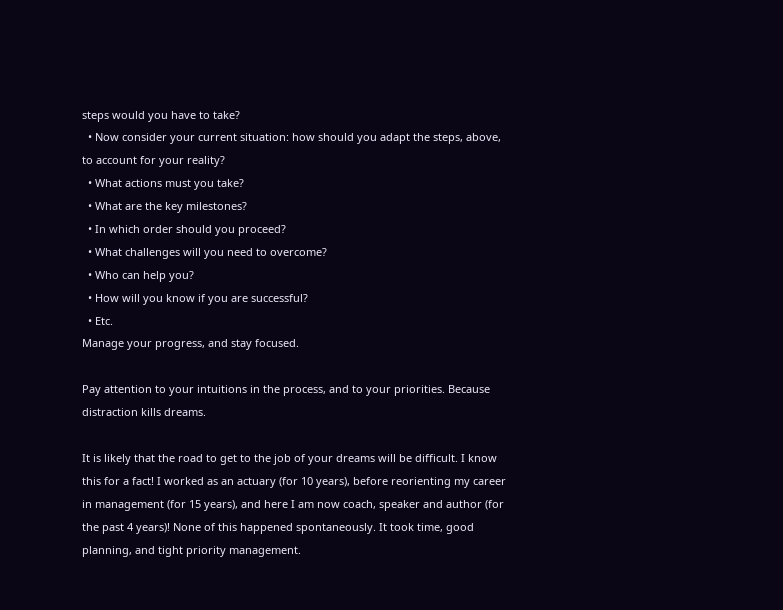steps would you have to take?
  • Now consider your current situation: how should you adapt the steps, above, to account for your reality?
  • What actions must you take?
  • What are the key milestones?
  • In which order should you proceed?
  • What challenges will you need to overcome?
  • Who can help you?
  • How will you know if you are successful?
  • Etc.
Manage your progress, and stay focused.

Pay attention to your intuitions in the process, and to your priorities. Because distraction kills dreams.

It is likely that the road to get to the job of your dreams will be difficult. I know this for a fact! I worked as an actuary (for 10 years), before reorienting my career in management (for 15 years), and here I am now coach, speaker and author (for the past 4 years)! None of this happened spontaneously. It took time, good planning, and tight priority management.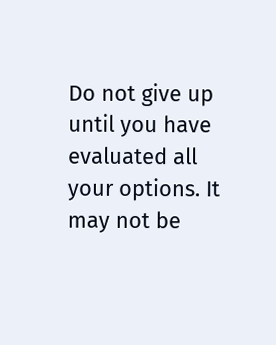Do not give up until you have evaluated all your options. It may not be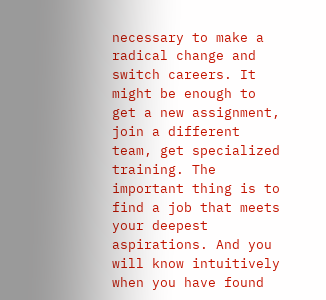necessary to make a radical change and switch careers. It might be enough to get a new assignment, join a different team, get specialized training. The important thing is to find a job that meets your deepest aspirations. And you will know intuitively when you have found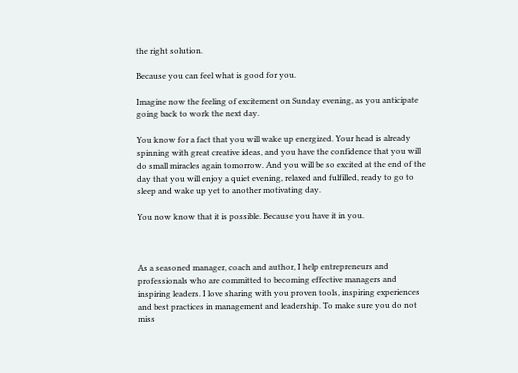the right solution.

Because you can feel what is good for you.

Imagine now the feeling of excitement on Sunday evening, as you anticipate going back to work the next day.

You know for a fact that you will wake up energized. Your head is already spinning with great creative ideas, and you have the confidence that you will do small miracles again tomorrow. And you will be so excited at the end of the day that you will enjoy a quiet evening, relaxed and fulfilled, ready to go to sleep and wake up yet to another motivating day.

You now know that it is possible. Because you have it in you.



As a seasoned manager, coach and author, I help entrepreneurs and professionals who are committed to becoming effective managers and inspiring leaders. I love sharing with you proven tools, inspiring experiences and best practices in management and leadership. To make sure you do not miss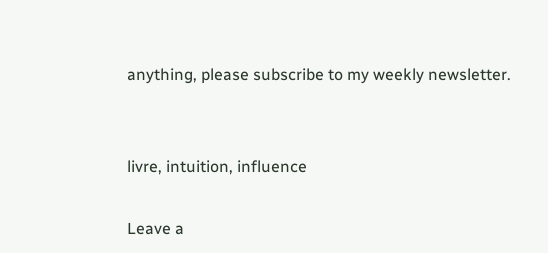anything, please subscribe to my weekly newsletter.


livre, intuition, influence

Leave a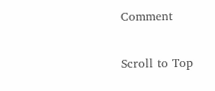Comment

Scroll to Top